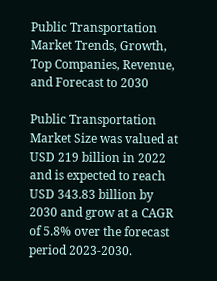Public Transportation Market Trends, Growth, Top Companies, Revenue, and Forecast to 2030

Public Transportation Market Size was valued at USD 219 billion in 2022 and is expected to reach USD 343.83 billion by 2030 and grow at a CAGR of 5.8% over the forecast period 2023-2030.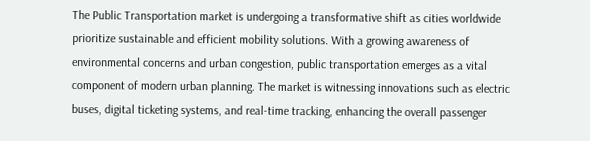The Public Transportation market is undergoing a transformative shift as cities worldwide prioritize sustainable and efficient mobility solutions. With a growing awareness of environmental concerns and urban congestion, public transportation emerges as a vital component of modern urban planning. The market is witnessing innovations such as electric buses, digital ticketing systems, and real-time tracking, enhancing the overall passenger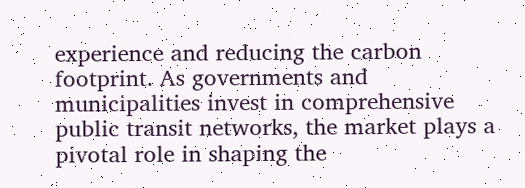experience and reducing the carbon footprint. As governments and municipalities invest in comprehensive public transit networks, the market plays a pivotal role in shaping the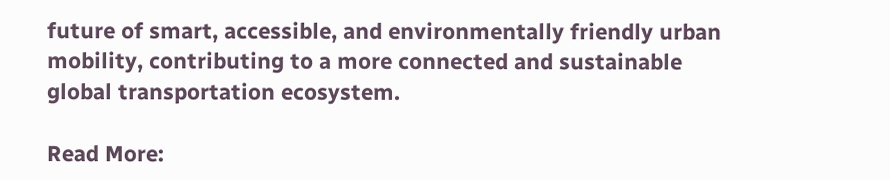future of smart, accessible, and environmentally friendly urban mobility, contributing to a more connected and sustainable global transportation ecosystem.

Read More: